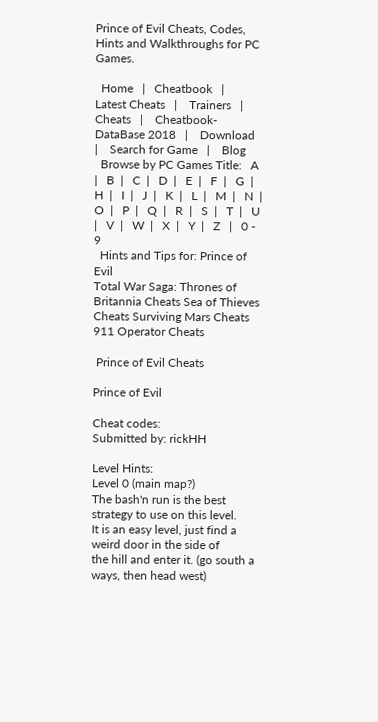Prince of Evil Cheats, Codes, Hints and Walkthroughs for PC Games.

  Home   |   Cheatbook   |    Latest Cheats   |    Trainers   |    Cheats   |    Cheatbook-DataBase 2018   |    Download   |    Search for Game   |    Blog
  Browse by PC Games Title:   A  |   B  |   C  |   D  |   E  |   F  |   G  |   H  |   I  |   J  |   K  |   L  |   M  |   N  |   O  |   P  |   Q  |   R  |   S  |   T  |   U  |   V  |   W  |   X  |   Y  |   Z   |   0 - 9
  Hints and Tips for: Prince of Evil
Total War Saga: Thrones of Britannia Cheats Sea of Thieves Cheats Surviving Mars Cheats 911 Operator Cheats

 Prince of Evil Cheats

Prince of Evil

Cheat codes:
Submitted by: rickHH

Level Hints:
Level 0 (main map?)
The bash'n run is the best strategy to use on this level.
It is an easy level, just find a weird door in the side of
the hill and enter it. (go south a ways, then head west)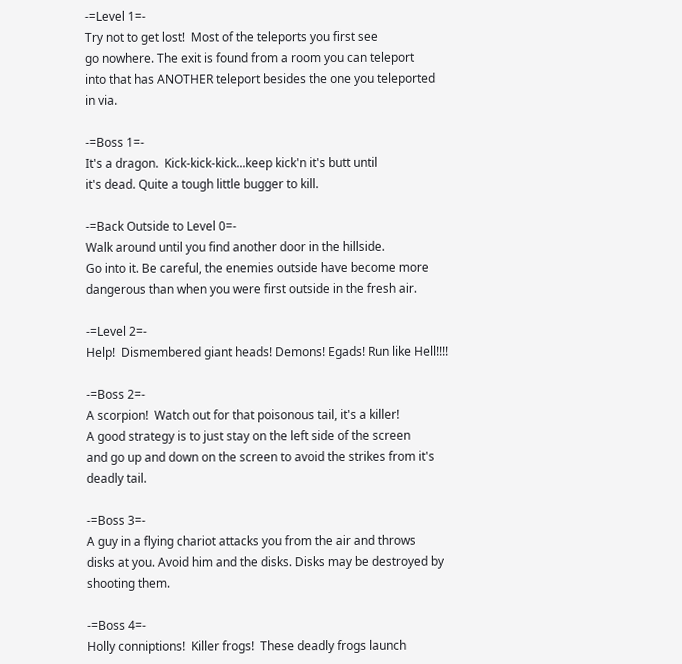-=Level 1=-
Try not to get lost!  Most of the teleports you first see
go nowhere. The exit is found from a room you can teleport
into that has ANOTHER teleport besides the one you teleported
in via.

-=Boss 1=-
It's a dragon.  Kick-kick-kick...keep kick'n it's butt until
it's dead. Quite a tough little bugger to kill.

-=Back Outside to Level 0=-
Walk around until you find another door in the hillside.
Go into it. Be careful, the enemies outside have become more
dangerous than when you were first outside in the fresh air.

-=Level 2=-
Help!  Dismembered giant heads! Demons! Egads! Run like Hell!!!!

-=Boss 2=-
A scorpion!  Watch out for that poisonous tail, it's a killer!
A good strategy is to just stay on the left side of the screen
and go up and down on the screen to avoid the strikes from it's
deadly tail.

-=Boss 3=-
A guy in a flying chariot attacks you from the air and throws
disks at you. Avoid him and the disks. Disks may be destroyed by
shooting them.

-=Boss 4=-
Holly conniptions!  Killer frogs!  These deadly frogs launch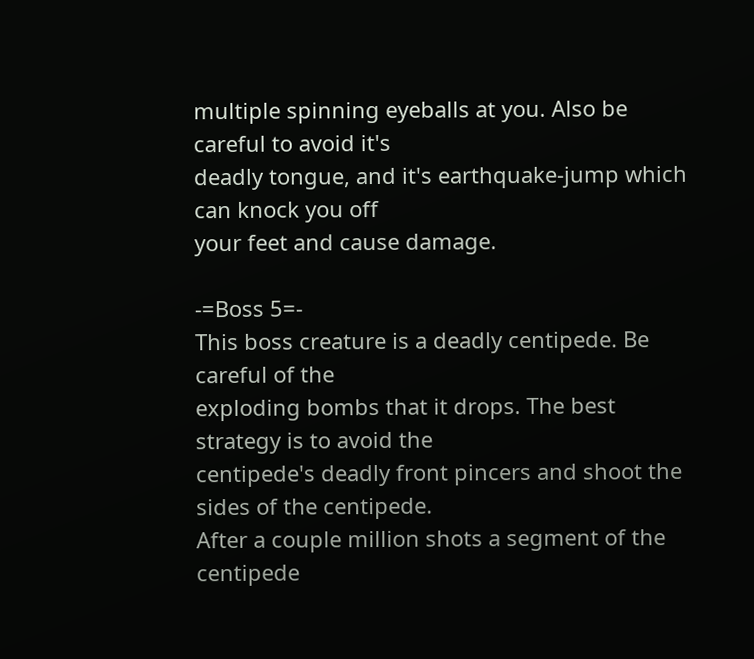multiple spinning eyeballs at you. Also be careful to avoid it's
deadly tongue, and it's earthquake-jump which can knock you off
your feet and cause damage.

-=Boss 5=-
This boss creature is a deadly centipede. Be careful of the
exploding bombs that it drops. The best strategy is to avoid the
centipede's deadly front pincers and shoot the sides of the centipede.
After a couple million shots a segment of the centipede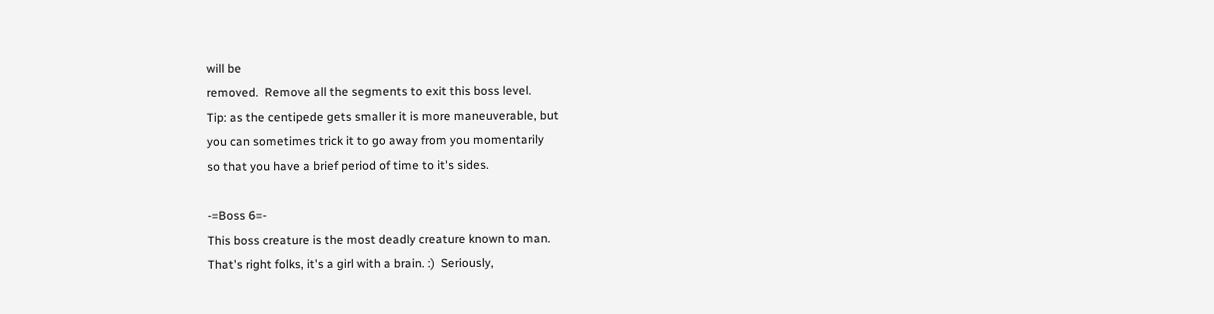will be
removed.  Remove all the segments to exit this boss level.
Tip: as the centipede gets smaller it is more maneuverable, but
you can sometimes trick it to go away from you momentarily
so that you have a brief period of time to it's sides.

-=Boss 6=-
This boss creature is the most deadly creature known to man.
That's right folks, it's a girl with a brain. :)  Seriously,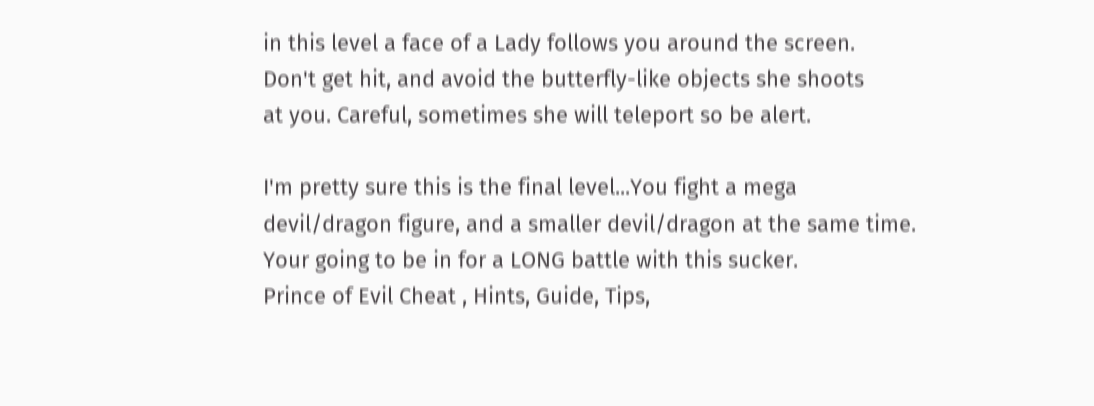in this level a face of a Lady follows you around the screen.
Don't get hit, and avoid the butterfly-like objects she shoots
at you. Careful, sometimes she will teleport so be alert.

I'm pretty sure this is the final level...You fight a mega
devil/dragon figure, and a smaller devil/dragon at the same time.
Your going to be in for a LONG battle with this sucker.
Prince of Evil Cheat , Hints, Guide, Tips,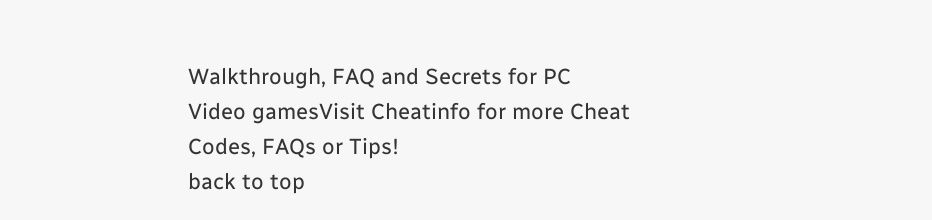Walkthrough, FAQ and Secrets for PC Video gamesVisit Cheatinfo for more Cheat Codes, FAQs or Tips!
back to top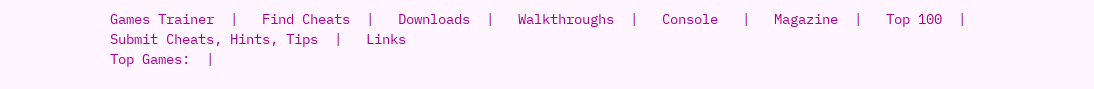Games Trainer  |   Find Cheats  |   Downloads  |   Walkthroughs  |   Console   |   Magazine  |   Top 100  |   Submit Cheats, Hints, Tips  |   Links
Top Games:  |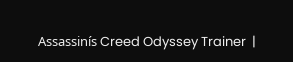Assassinís Creed Odyssey Trainer  |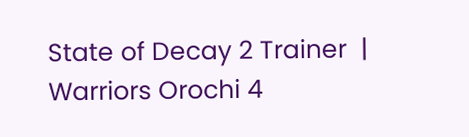State of Decay 2 Trainer  |  Warriors Orochi 4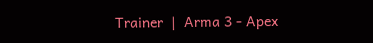Trainer  |  Arma 3 - Apex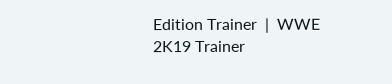Edition Trainer  |  WWE 2K19 Trainer